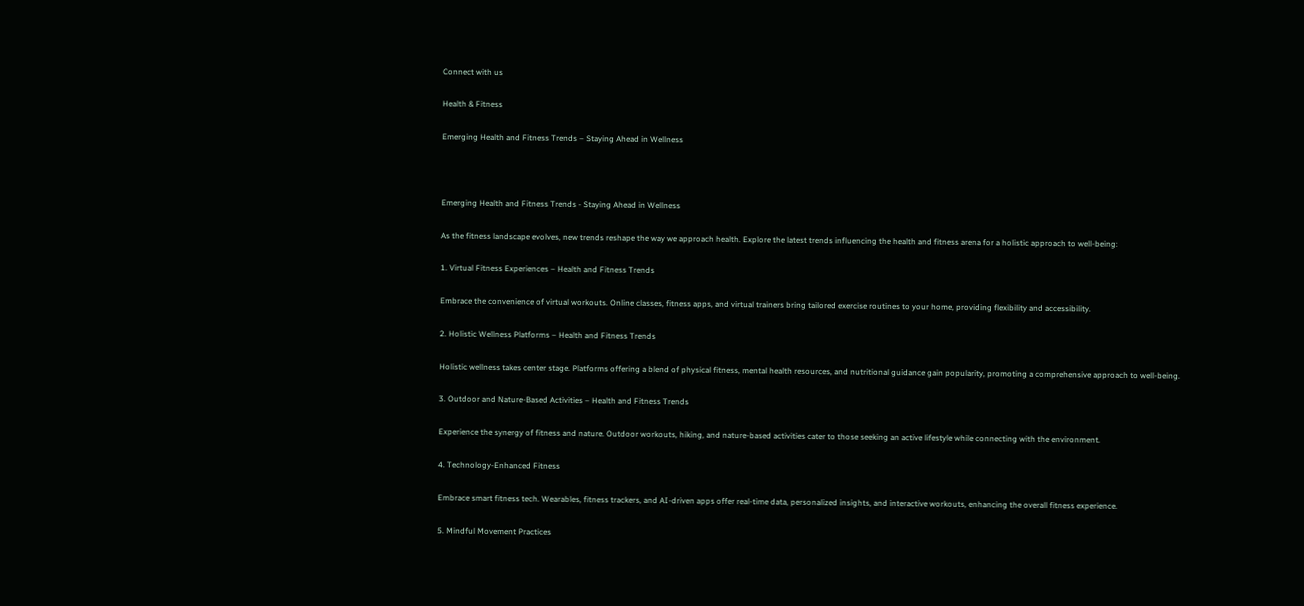Connect with us

Health & Fitness

Emerging Health and Fitness Trends – Staying Ahead in Wellness



Emerging Health and Fitness Trends - Staying Ahead in Wellness

As the fitness landscape evolves, new trends reshape the way we approach health. Explore the latest trends influencing the health and fitness arena for a holistic approach to well-being:

1. Virtual Fitness Experiences – Health and Fitness Trends

Embrace the convenience of virtual workouts. Online classes, fitness apps, and virtual trainers bring tailored exercise routines to your home, providing flexibility and accessibility.

2. Holistic Wellness Platforms – Health and Fitness Trends

Holistic wellness takes center stage. Platforms offering a blend of physical fitness, mental health resources, and nutritional guidance gain popularity, promoting a comprehensive approach to well-being.

3. Outdoor and Nature-Based Activities – Health and Fitness Trends

Experience the synergy of fitness and nature. Outdoor workouts, hiking, and nature-based activities cater to those seeking an active lifestyle while connecting with the environment.

4. Technology-Enhanced Fitness

Embrace smart fitness tech. Wearables, fitness trackers, and AI-driven apps offer real-time data, personalized insights, and interactive workouts, enhancing the overall fitness experience.

5. Mindful Movement Practices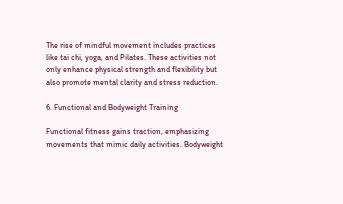The rise of mindful movement includes practices like tai chi, yoga, and Pilates. These activities not only enhance physical strength and flexibility but also promote mental clarity and stress reduction.

6. Functional and Bodyweight Training

Functional fitness gains traction, emphasizing movements that mimic daily activities. Bodyweight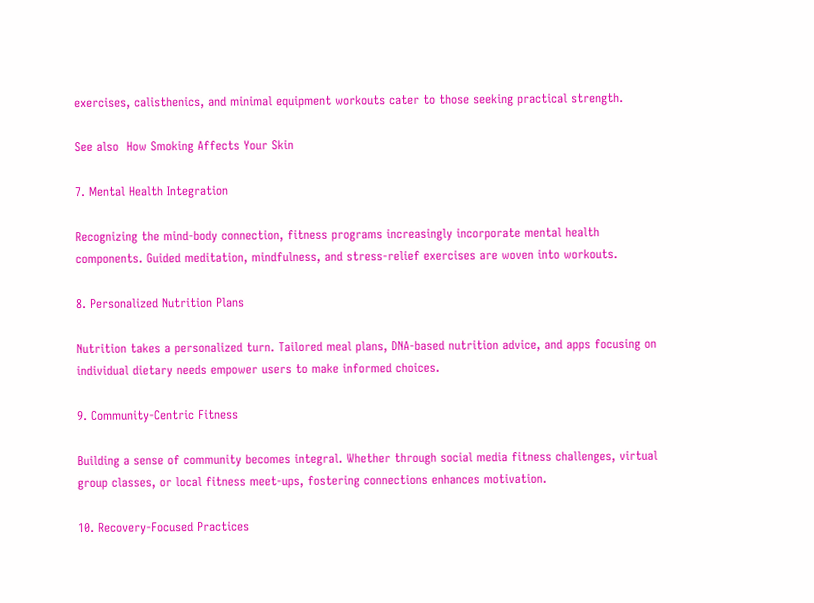exercises, calisthenics, and minimal equipment workouts cater to those seeking practical strength.

See also  How Smoking Affects Your Skin

7. Mental Health Integration

Recognizing the mind-body connection, fitness programs increasingly incorporate mental health components. Guided meditation, mindfulness, and stress-relief exercises are woven into workouts.

8. Personalized Nutrition Plans

Nutrition takes a personalized turn. Tailored meal plans, DNA-based nutrition advice, and apps focusing on individual dietary needs empower users to make informed choices.

9. Community-Centric Fitness

Building a sense of community becomes integral. Whether through social media fitness challenges, virtual group classes, or local fitness meet-ups, fostering connections enhances motivation.

10. Recovery-Focused Practices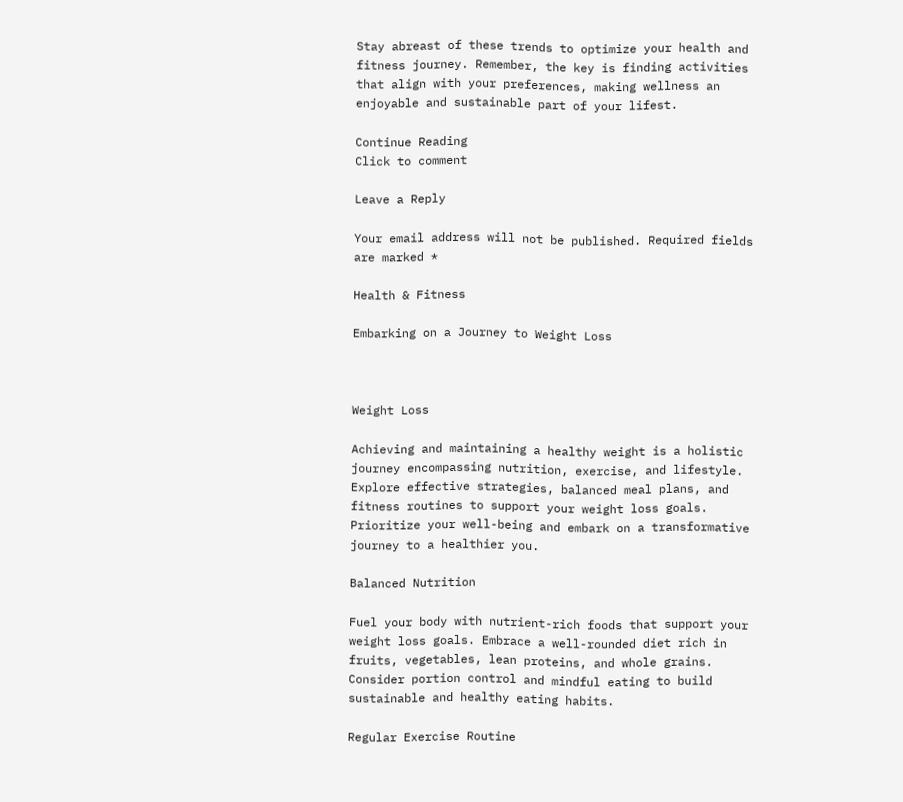Stay abreast of these trends to optimize your health and fitness journey. Remember, the key is finding activities that align with your preferences, making wellness an enjoyable and sustainable part of your lifest.

Continue Reading
Click to comment

Leave a Reply

Your email address will not be published. Required fields are marked *

Health & Fitness

Embarking on a Journey to Weight Loss



Weight Loss

Achieving and maintaining a healthy weight is a holistic journey encompassing nutrition, exercise, and lifestyle. Explore effective strategies, balanced meal plans, and fitness routines to support your weight loss goals. Prioritize your well-being and embark on a transformative journey to a healthier you.

Balanced Nutrition

Fuel your body with nutrient-rich foods that support your weight loss goals. Embrace a well-rounded diet rich in fruits, vegetables, lean proteins, and whole grains. Consider portion control and mindful eating to build sustainable and healthy eating habits.

Regular Exercise Routine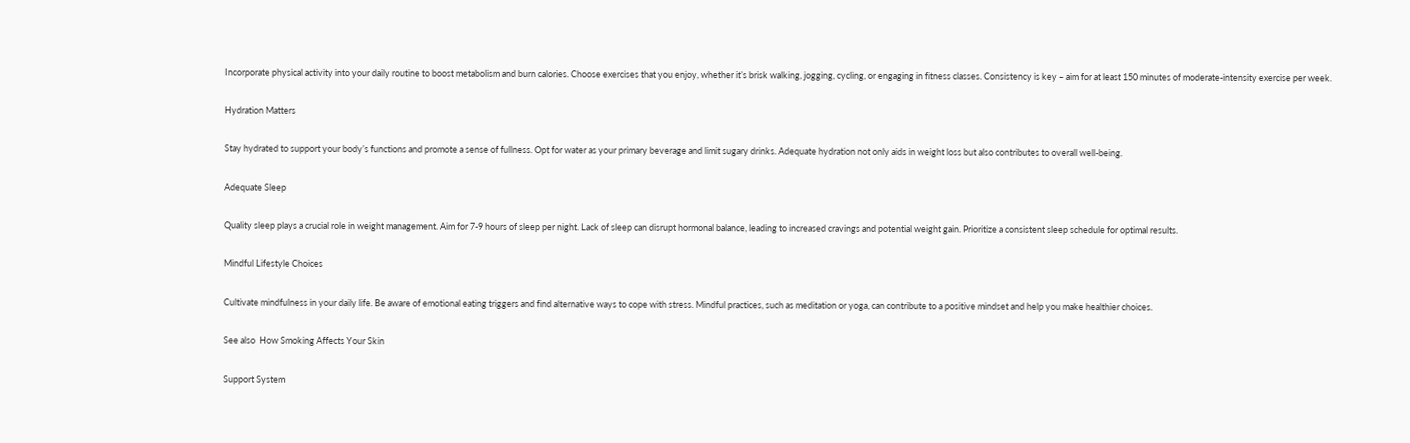Incorporate physical activity into your daily routine to boost metabolism and burn calories. Choose exercises that you enjoy, whether it’s brisk walking, jogging, cycling, or engaging in fitness classes. Consistency is key – aim for at least 150 minutes of moderate-intensity exercise per week.

Hydration Matters

Stay hydrated to support your body’s functions and promote a sense of fullness. Opt for water as your primary beverage and limit sugary drinks. Adequate hydration not only aids in weight loss but also contributes to overall well-being.

Adequate Sleep

Quality sleep plays a crucial role in weight management. Aim for 7-9 hours of sleep per night. Lack of sleep can disrupt hormonal balance, leading to increased cravings and potential weight gain. Prioritize a consistent sleep schedule for optimal results.

Mindful Lifestyle Choices

Cultivate mindfulness in your daily life. Be aware of emotional eating triggers and find alternative ways to cope with stress. Mindful practices, such as meditation or yoga, can contribute to a positive mindset and help you make healthier choices.

See also  How Smoking Affects Your Skin

Support System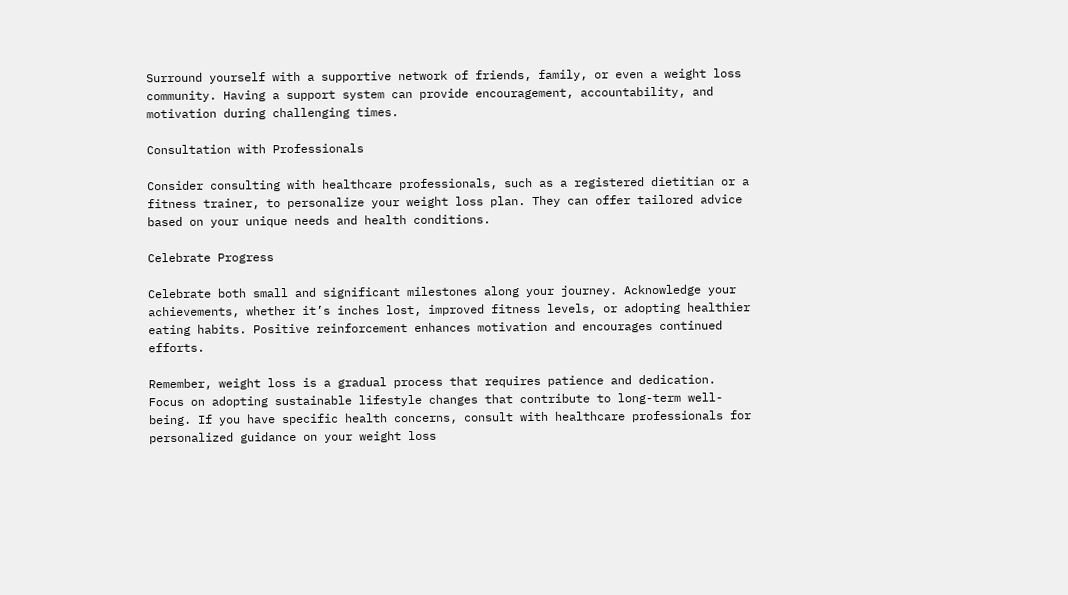Surround yourself with a supportive network of friends, family, or even a weight loss community. Having a support system can provide encouragement, accountability, and motivation during challenging times.

Consultation with Professionals

Consider consulting with healthcare professionals, such as a registered dietitian or a fitness trainer, to personalize your weight loss plan. They can offer tailored advice based on your unique needs and health conditions.

Celebrate Progress

Celebrate both small and significant milestones along your journey. Acknowledge your achievements, whether it’s inches lost, improved fitness levels, or adopting healthier eating habits. Positive reinforcement enhances motivation and encourages continued efforts.

Remember, weight loss is a gradual process that requires patience and dedication. Focus on adopting sustainable lifestyle changes that contribute to long-term well-being. If you have specific health concerns, consult with healthcare professionals for personalized guidance on your weight loss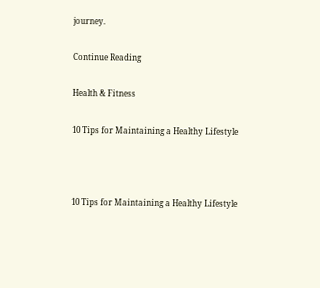journey.

Continue Reading

Health & Fitness

10 Tips for Maintaining a Healthy Lifestyle



10 Tips for Maintaining a Healthy Lifestyle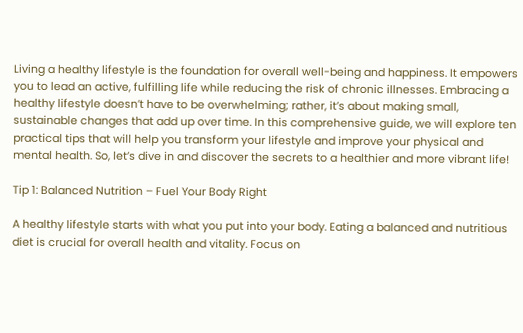Living a healthy lifestyle is the foundation for overall well-being and happiness. It empowers you to lead an active, fulfilling life while reducing the risk of chronic illnesses. Embracing a healthy lifestyle doesn’t have to be overwhelming; rather, it’s about making small, sustainable changes that add up over time. In this comprehensive guide, we will explore ten practical tips that will help you transform your lifestyle and improve your physical and mental health. So, let’s dive in and discover the secrets to a healthier and more vibrant life!

Tip 1: Balanced Nutrition – Fuel Your Body Right

A healthy lifestyle starts with what you put into your body. Eating a balanced and nutritious diet is crucial for overall health and vitality. Focus on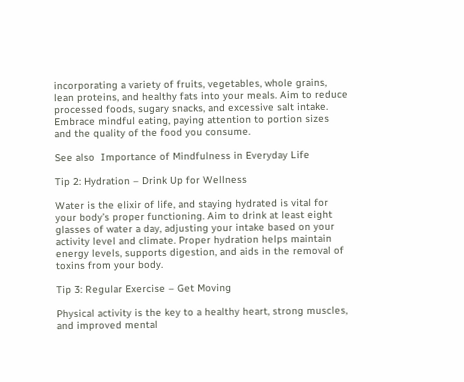incorporating a variety of fruits, vegetables, whole grains, lean proteins, and healthy fats into your meals. Aim to reduce processed foods, sugary snacks, and excessive salt intake. Embrace mindful eating, paying attention to portion sizes and the quality of the food you consume.

See also  Importance of Mindfulness in Everyday Life

Tip 2: Hydration – Drink Up for Wellness

Water is the elixir of life, and staying hydrated is vital for your body’s proper functioning. Aim to drink at least eight glasses of water a day, adjusting your intake based on your activity level and climate. Proper hydration helps maintain energy levels, supports digestion, and aids in the removal of toxins from your body.

Tip 3: Regular Exercise – Get Moving

Physical activity is the key to a healthy heart, strong muscles, and improved mental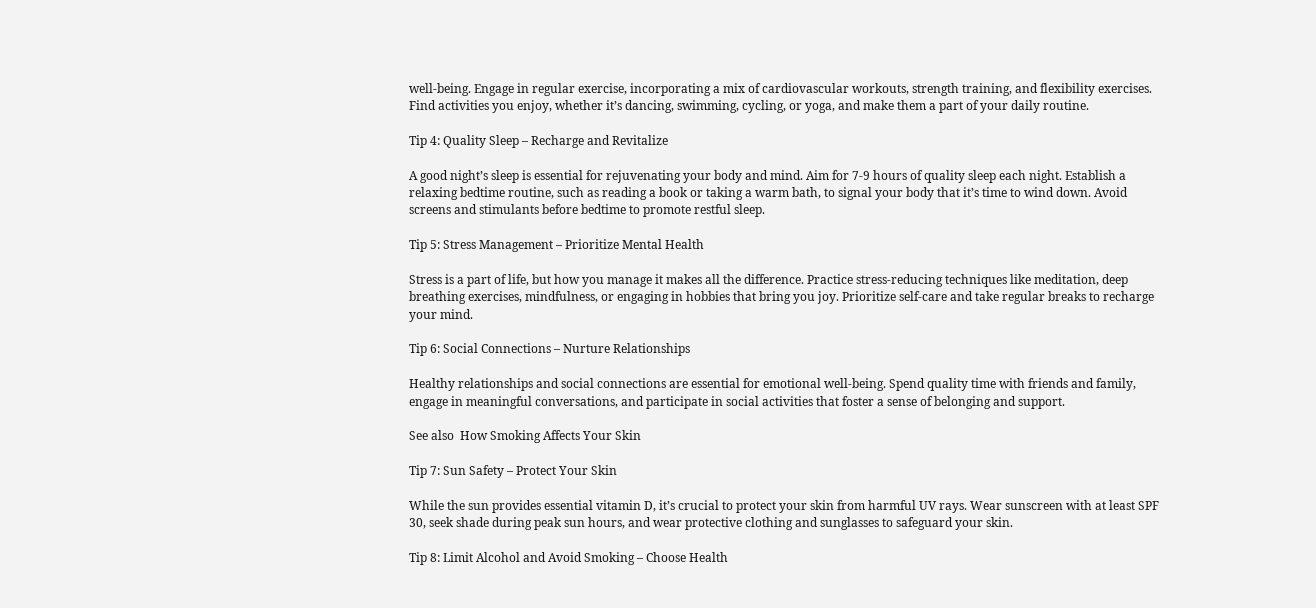well-being. Engage in regular exercise, incorporating a mix of cardiovascular workouts, strength training, and flexibility exercises. Find activities you enjoy, whether it’s dancing, swimming, cycling, or yoga, and make them a part of your daily routine.

Tip 4: Quality Sleep – Recharge and Revitalize

A good night’s sleep is essential for rejuvenating your body and mind. Aim for 7-9 hours of quality sleep each night. Establish a relaxing bedtime routine, such as reading a book or taking a warm bath, to signal your body that it’s time to wind down. Avoid screens and stimulants before bedtime to promote restful sleep.

Tip 5: Stress Management – Prioritize Mental Health

Stress is a part of life, but how you manage it makes all the difference. Practice stress-reducing techniques like meditation, deep breathing exercises, mindfulness, or engaging in hobbies that bring you joy. Prioritize self-care and take regular breaks to recharge your mind.

Tip 6: Social Connections – Nurture Relationships

Healthy relationships and social connections are essential for emotional well-being. Spend quality time with friends and family, engage in meaningful conversations, and participate in social activities that foster a sense of belonging and support.

See also  How Smoking Affects Your Skin

Tip 7: Sun Safety – Protect Your Skin

While the sun provides essential vitamin D, it’s crucial to protect your skin from harmful UV rays. Wear sunscreen with at least SPF 30, seek shade during peak sun hours, and wear protective clothing and sunglasses to safeguard your skin.

Tip 8: Limit Alcohol and Avoid Smoking – Choose Health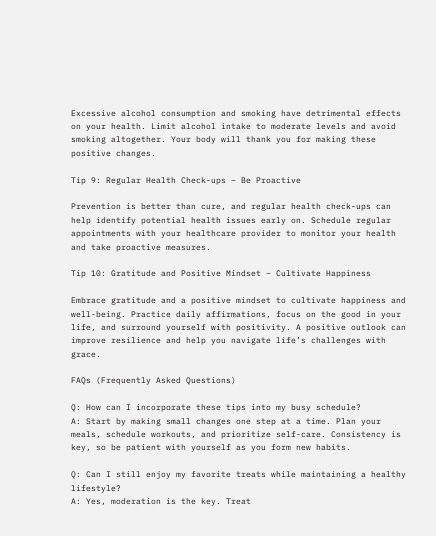Excessive alcohol consumption and smoking have detrimental effects on your health. Limit alcohol intake to moderate levels and avoid smoking altogether. Your body will thank you for making these positive changes.

Tip 9: Regular Health Check-ups – Be Proactive

Prevention is better than cure, and regular health check-ups can help identify potential health issues early on. Schedule regular appointments with your healthcare provider to monitor your health and take proactive measures.

Tip 10: Gratitude and Positive Mindset – Cultivate Happiness

Embrace gratitude and a positive mindset to cultivate happiness and well-being. Practice daily affirmations, focus on the good in your life, and surround yourself with positivity. A positive outlook can improve resilience and help you navigate life’s challenges with grace.

FAQs (Frequently Asked Questions)

Q: How can I incorporate these tips into my busy schedule?
A: Start by making small changes one step at a time. Plan your meals, schedule workouts, and prioritize self-care. Consistency is key, so be patient with yourself as you form new habits.

Q: Can I still enjoy my favorite treats while maintaining a healthy lifestyle?
A: Yes, moderation is the key. Treat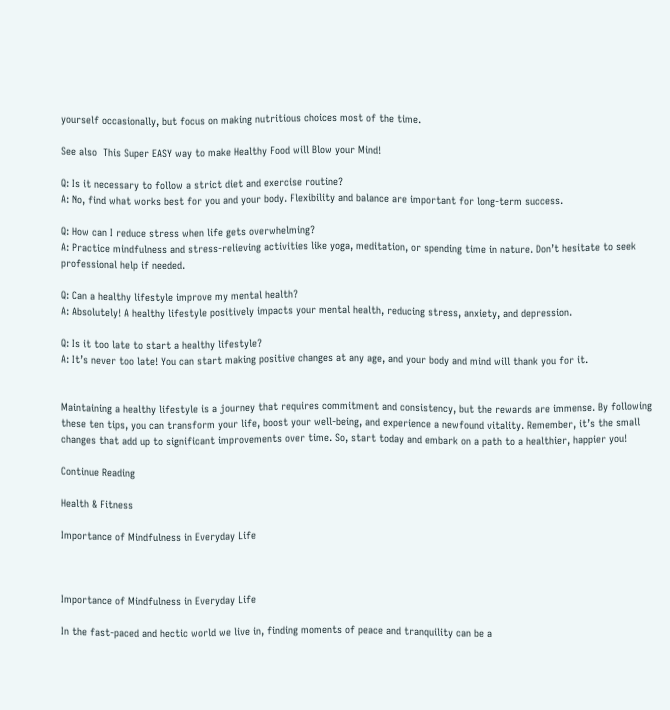yourself occasionally, but focus on making nutritious choices most of the time.

See also  This Super EASY way to make Healthy Food will Blow your Mind!

Q: Is it necessary to follow a strict diet and exercise routine?
A: No, find what works best for you and your body. Flexibility and balance are important for long-term success.

Q: How can I reduce stress when life gets overwhelming?
A: Practice mindfulness and stress-relieving activities like yoga, meditation, or spending time in nature. Don’t hesitate to seek professional help if needed.

Q: Can a healthy lifestyle improve my mental health?
A: Absolutely! A healthy lifestyle positively impacts your mental health, reducing stress, anxiety, and depression.

Q: Is it too late to start a healthy lifestyle?
A: It’s never too late! You can start making positive changes at any age, and your body and mind will thank you for it.


Maintaining a healthy lifestyle is a journey that requires commitment and consistency, but the rewards are immense. By following these ten tips, you can transform your life, boost your well-being, and experience a newfound vitality. Remember, it’s the small changes that add up to significant improvements over time. So, start today and embark on a path to a healthier, happier you!

Continue Reading

Health & Fitness

Importance of Mindfulness in Everyday Life



Importance of Mindfulness in Everyday Life

In the fast-paced and hectic world we live in, finding moments of peace and tranquility can be a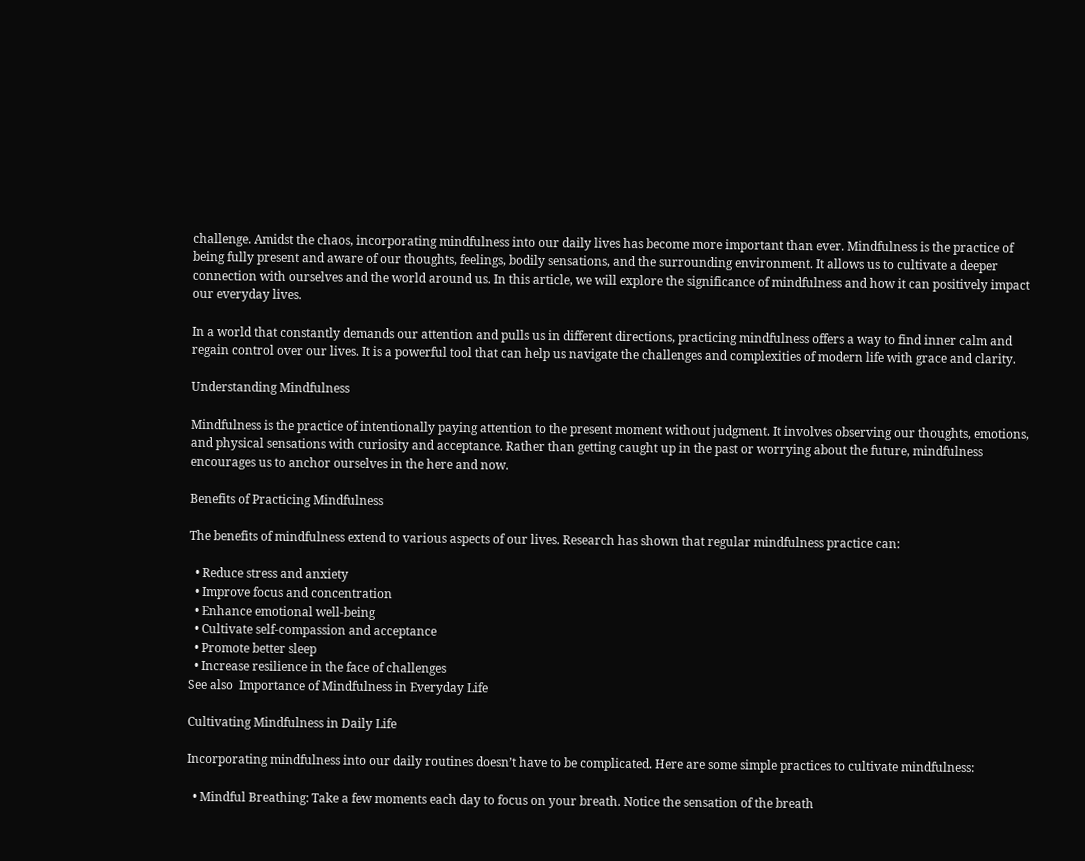challenge. Amidst the chaos, incorporating mindfulness into our daily lives has become more important than ever. Mindfulness is the practice of being fully present and aware of our thoughts, feelings, bodily sensations, and the surrounding environment. It allows us to cultivate a deeper connection with ourselves and the world around us. In this article, we will explore the significance of mindfulness and how it can positively impact our everyday lives.

In a world that constantly demands our attention and pulls us in different directions, practicing mindfulness offers a way to find inner calm and regain control over our lives. It is a powerful tool that can help us navigate the challenges and complexities of modern life with grace and clarity.

Understanding Mindfulness

Mindfulness is the practice of intentionally paying attention to the present moment without judgment. It involves observing our thoughts, emotions, and physical sensations with curiosity and acceptance. Rather than getting caught up in the past or worrying about the future, mindfulness encourages us to anchor ourselves in the here and now.

Benefits of Practicing Mindfulness

The benefits of mindfulness extend to various aspects of our lives. Research has shown that regular mindfulness practice can:

  • Reduce stress and anxiety
  • Improve focus and concentration
  • Enhance emotional well-being
  • Cultivate self-compassion and acceptance
  • Promote better sleep
  • Increase resilience in the face of challenges
See also  Importance of Mindfulness in Everyday Life

Cultivating Mindfulness in Daily Life

Incorporating mindfulness into our daily routines doesn’t have to be complicated. Here are some simple practices to cultivate mindfulness:

  • Mindful Breathing: Take a few moments each day to focus on your breath. Notice the sensation of the breath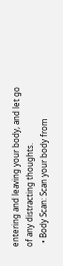entering and leaving your body, and let go of any distracting thoughts.
  • Body Scan: Scan your body from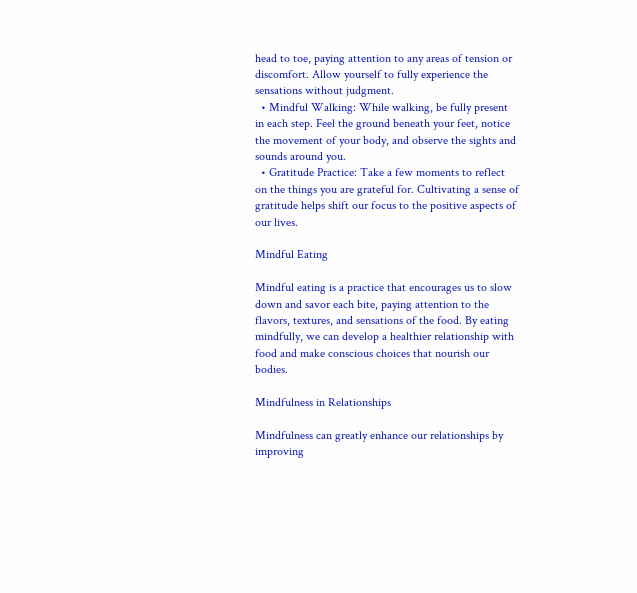head to toe, paying attention to any areas of tension or discomfort. Allow yourself to fully experience the sensations without judgment.
  • Mindful Walking: While walking, be fully present in each step. Feel the ground beneath your feet, notice the movement of your body, and observe the sights and sounds around you.
  • Gratitude Practice: Take a few moments to reflect on the things you are grateful for. Cultivating a sense of gratitude helps shift our focus to the positive aspects of our lives.

Mindful Eating

Mindful eating is a practice that encourages us to slow down and savor each bite, paying attention to the flavors, textures, and sensations of the food. By eating mindfully, we can develop a healthier relationship with food and make conscious choices that nourish our bodies.

Mindfulness in Relationships

Mindfulness can greatly enhance our relationships by improving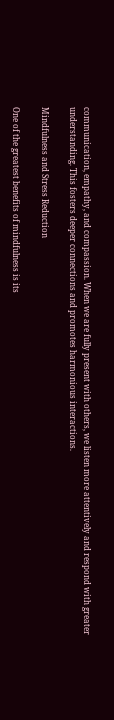communication, empathy, and compassion. When we are fully present with others, we listen more attentively and respond with greater understanding. This fosters deeper connections and promotes harmonious interactions.

Mindfulness and Stress Reduction

One of the greatest benefits of mindfulness is its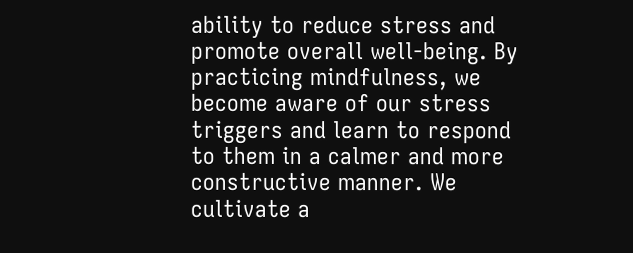ability to reduce stress and promote overall well-being. By practicing mindfulness, we become aware of our stress triggers and learn to respond to them in a calmer and more constructive manner. We cultivate a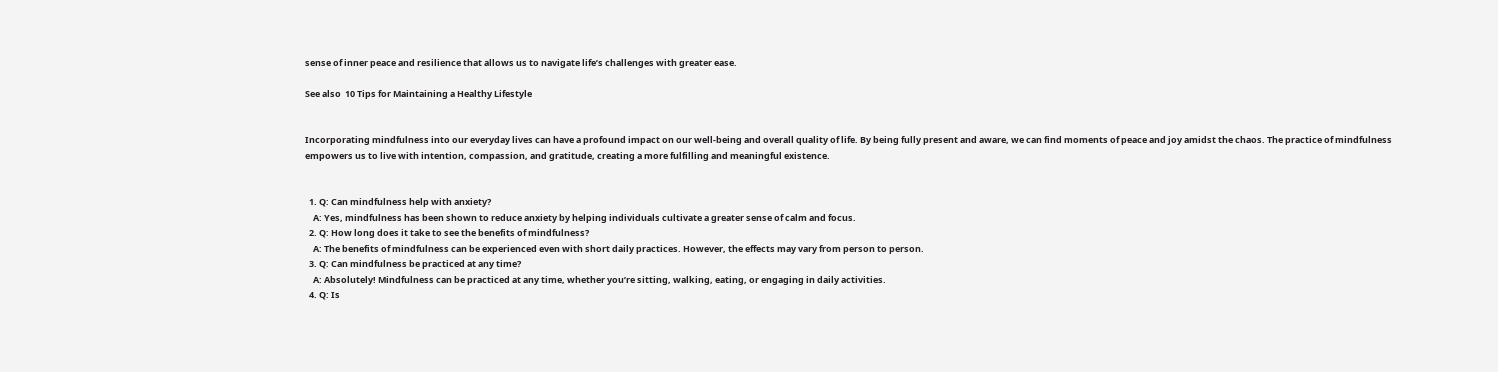sense of inner peace and resilience that allows us to navigate life’s challenges with greater ease.

See also  10 Tips for Maintaining a Healthy Lifestyle


Incorporating mindfulness into our everyday lives can have a profound impact on our well-being and overall quality of life. By being fully present and aware, we can find moments of peace and joy amidst the chaos. The practice of mindfulness empowers us to live with intention, compassion, and gratitude, creating a more fulfilling and meaningful existence.


  1. Q: Can mindfulness help with anxiety?
    A: Yes, mindfulness has been shown to reduce anxiety by helping individuals cultivate a greater sense of calm and focus.
  2. Q: How long does it take to see the benefits of mindfulness?
    A: The benefits of mindfulness can be experienced even with short daily practices. However, the effects may vary from person to person.
  3. Q: Can mindfulness be practiced at any time?
    A: Absolutely! Mindfulness can be practiced at any time, whether you’re sitting, walking, eating, or engaging in daily activities.
  4. Q: Is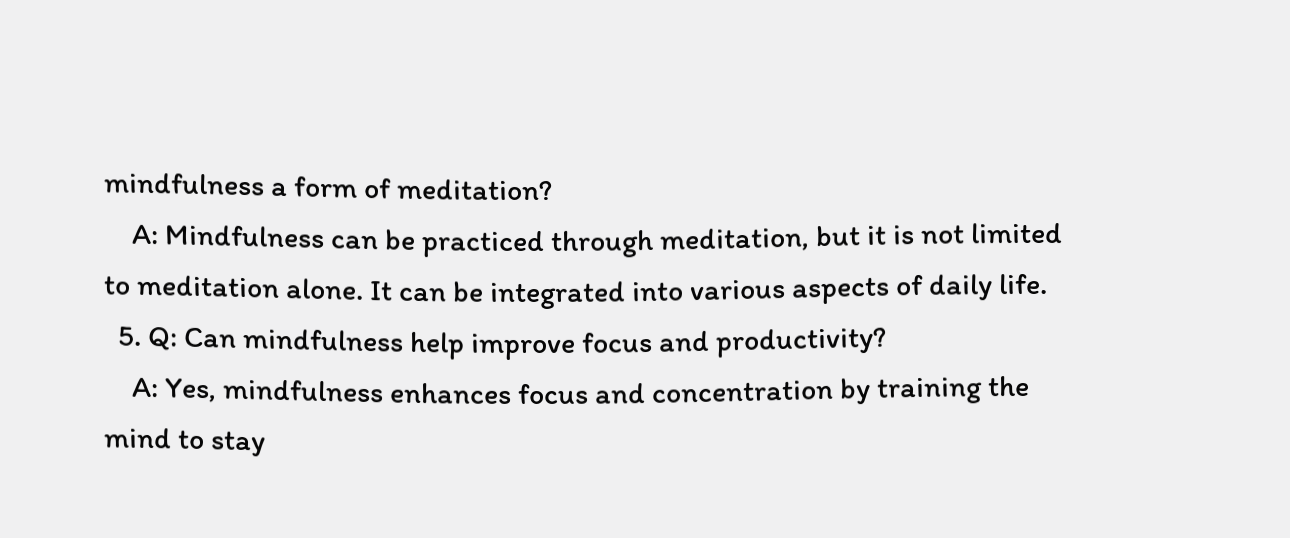mindfulness a form of meditation?
    A: Mindfulness can be practiced through meditation, but it is not limited to meditation alone. It can be integrated into various aspects of daily life.
  5. Q: Can mindfulness help improve focus and productivity?
    A: Yes, mindfulness enhances focus and concentration by training the mind to stay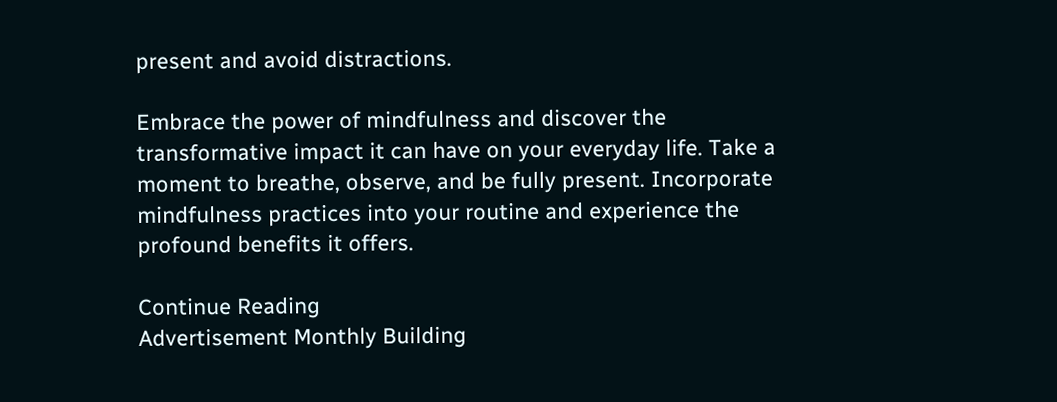present and avoid distractions.

Embrace the power of mindfulness and discover the transformative impact it can have on your everyday life. Take a moment to breathe, observe, and be fully present. Incorporate mindfulness practices into your routine and experience the profound benefits it offers.

Continue Reading
Advertisement Monthly Building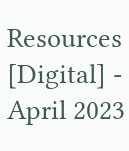Resources [Digital] - April 2023